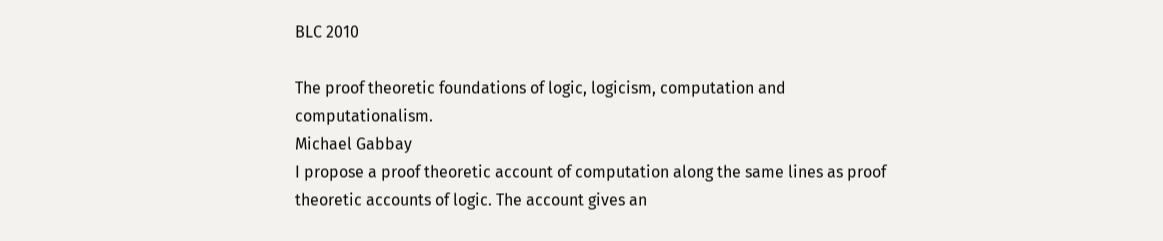BLC 2010

The proof theoretic foundations of logic, logicism, computation and computationalism.
Michael Gabbay
I propose a proof theoretic account of computation along the same lines as proof theoretic accounts of logic. The account gives an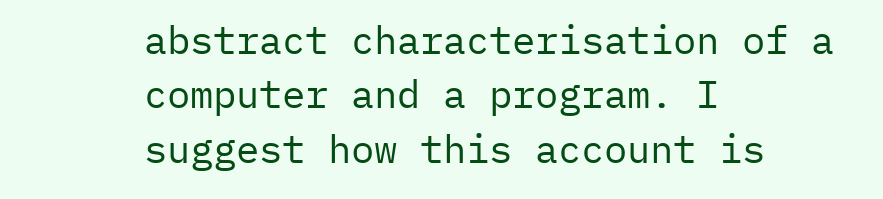abstract characterisation of a computer and a program. I suggest how this account is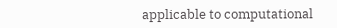applicable to computational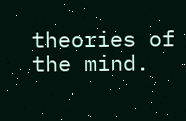theories of the mind.